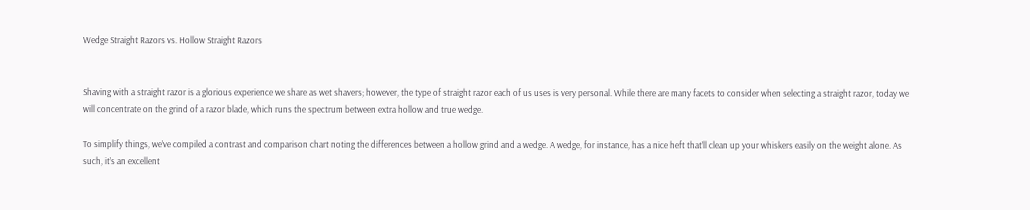Wedge Straight Razors vs. Hollow Straight Razors


Shaving with a straight razor is a glorious experience we share as wet shavers; however, the type of straight razor each of us uses is very personal. While there are many facets to consider when selecting a straight razor, today we will concentrate on the grind of a razor blade, which runs the spectrum between extra hollow and true wedge.

To simplify things, we’ve compiled a contrast and comparison chart noting the differences between a hollow grind and a wedge. A wedge, for instance, has a nice heft that’ll clean up your whiskers easily on the weight alone. As such, it’s an excellent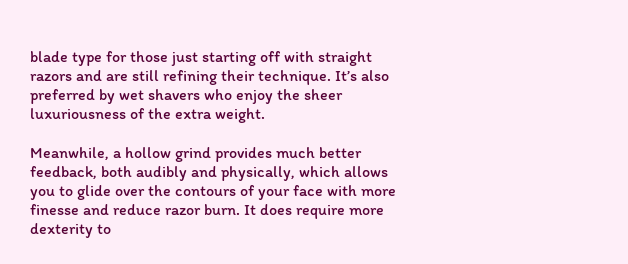blade type for those just starting off with straight razors and are still refining their technique. It’s also preferred by wet shavers who enjoy the sheer luxuriousness of the extra weight.

Meanwhile, a hollow grind provides much better feedback, both audibly and physically, which allows you to glide over the contours of your face with more finesse and reduce razor burn. It does require more dexterity to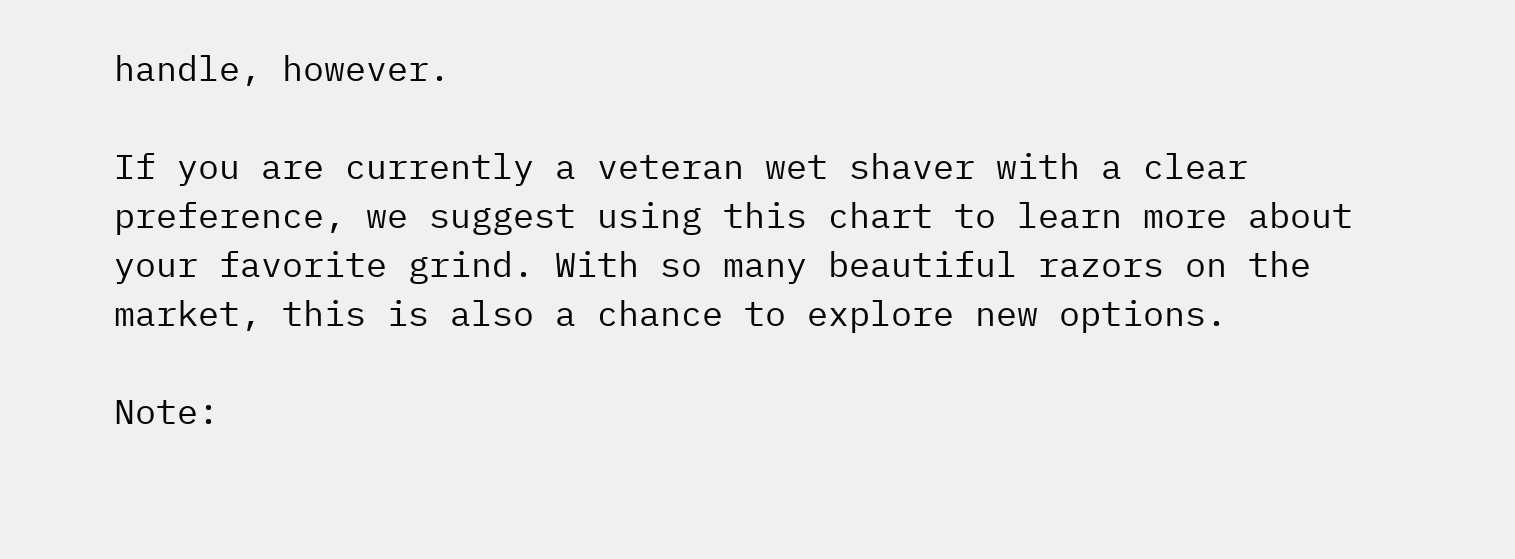handle, however.

If you are currently a veteran wet shaver with a clear preference, we suggest using this chart to learn more about your favorite grind. With so many beautiful razors on the market, this is also a chance to explore new options.

Note: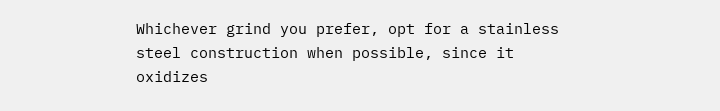Whichever grind you prefer, opt for a stainless steel construction when possible, since it oxidizes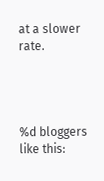at a slower rate.




%d bloggers like this: